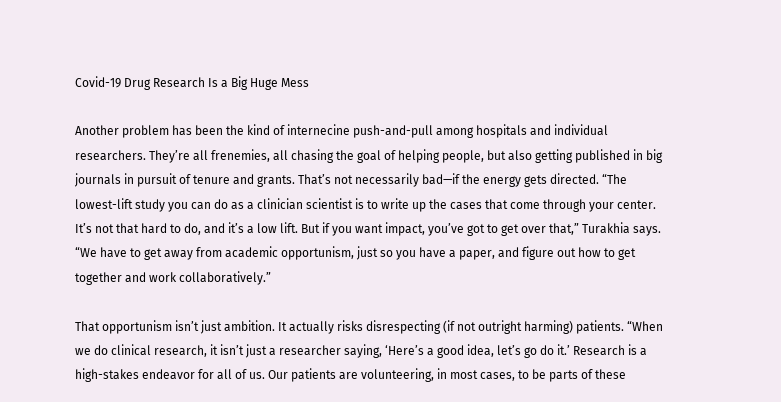Covid-19 Drug Research Is a Big Huge Mess

Another problem has been the kind of internecine push-and-pull among hospitals and individual researchers. They’re all frenemies, all chasing the goal of helping people, but also getting published in big journals in pursuit of tenure and grants. That’s not necessarily bad—if the energy gets directed. “The lowest-lift study you can do as a clinician scientist is to write up the cases that come through your center. It’s not that hard to do, and it’s a low lift. But if you want impact, you’ve got to get over that,” Turakhia says. “We have to get away from academic opportunism, just so you have a paper, and figure out how to get together and work collaboratively.”

That opportunism isn’t just ambition. It actually risks disrespecting (if not outright harming) patients. “When we do clinical research, it isn’t just a researcher saying, ‘Here’s a good idea, let’s go do it.’ Research is a high-stakes endeavor for all of us. Our patients are volunteering, in most cases, to be parts of these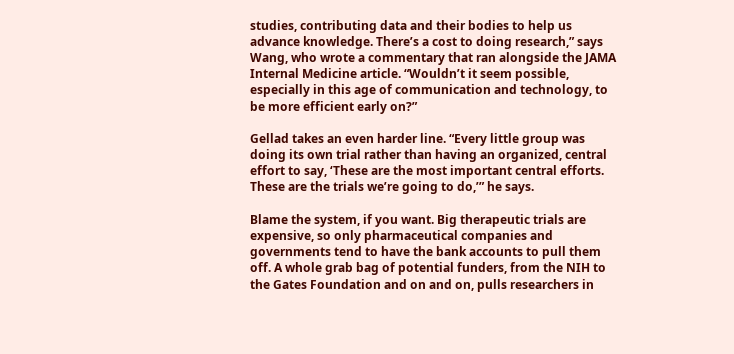studies, contributing data and their bodies to help us advance knowledge. There’s a cost to doing research,” says Wang, who wrote a commentary that ran alongside the JAMA Internal Medicine article. “Wouldn’t it seem possible, especially in this age of communication and technology, to be more efficient early on?”

Gellad takes an even harder line. “Every little group was doing its own trial rather than having an organized, central effort to say, ‘These are the most important central efforts. These are the trials we’re going to do,’” he says.

Blame the system, if you want. Big therapeutic trials are expensive, so only pharmaceutical companies and governments tend to have the bank accounts to pull them off. A whole grab bag of potential funders, from the NIH to the Gates Foundation and on and on, pulls researchers in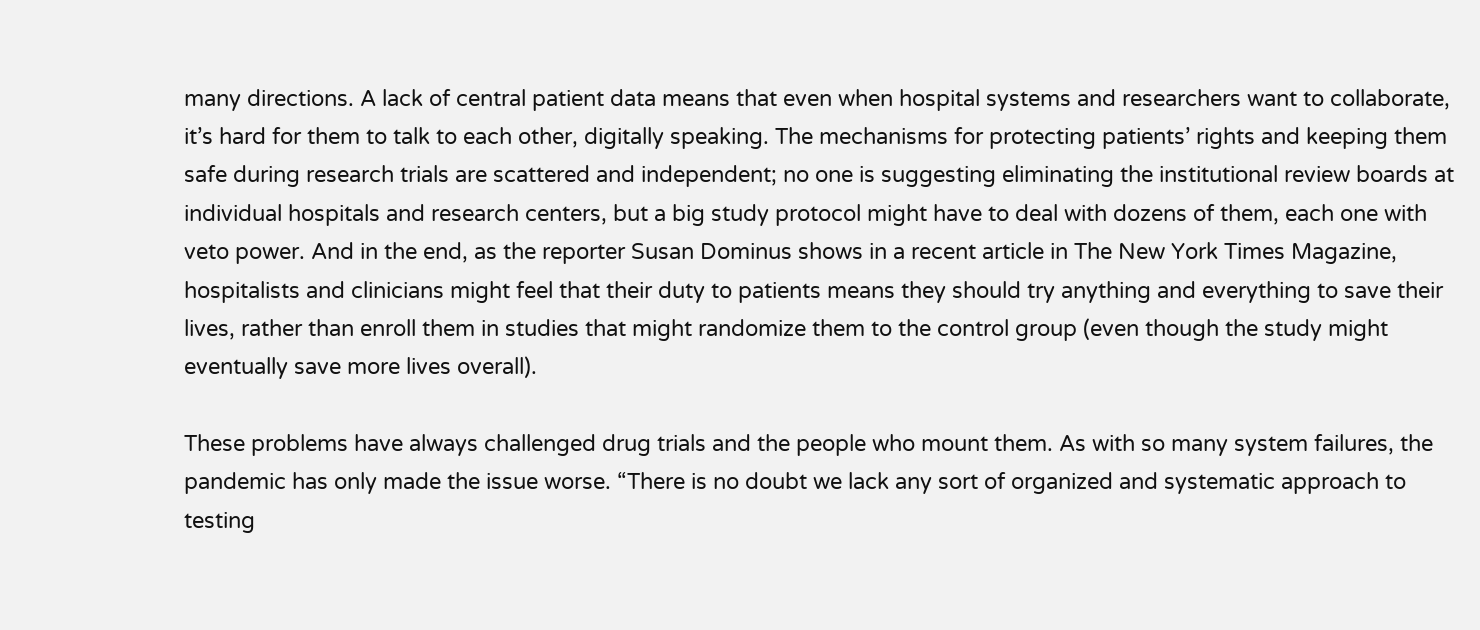many directions. A lack of central patient data means that even when hospital systems and researchers want to collaborate, it’s hard for them to talk to each other, digitally speaking. The mechanisms for protecting patients’ rights and keeping them safe during research trials are scattered and independent; no one is suggesting eliminating the institutional review boards at individual hospitals and research centers, but a big study protocol might have to deal with dozens of them, each one with veto power. And in the end, as the reporter Susan Dominus shows in a recent article in The New York Times Magazine, hospitalists and clinicians might feel that their duty to patients means they should try anything and everything to save their lives, rather than enroll them in studies that might randomize them to the control group (even though the study might eventually save more lives overall).

These problems have always challenged drug trials and the people who mount them. As with so many system failures, the pandemic has only made the issue worse. “There is no doubt we lack any sort of organized and systematic approach to testing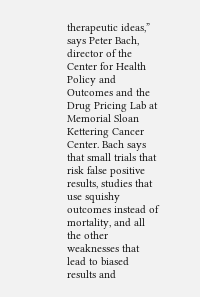therapeutic ideas,” says Peter Bach, director of the Center for Health Policy and Outcomes and the Drug Pricing Lab at Memorial Sloan Kettering Cancer Center. Bach says that small trials that risk false positive results, studies that use squishy outcomes instead of mortality, and all the other weaknesses that lead to biased results and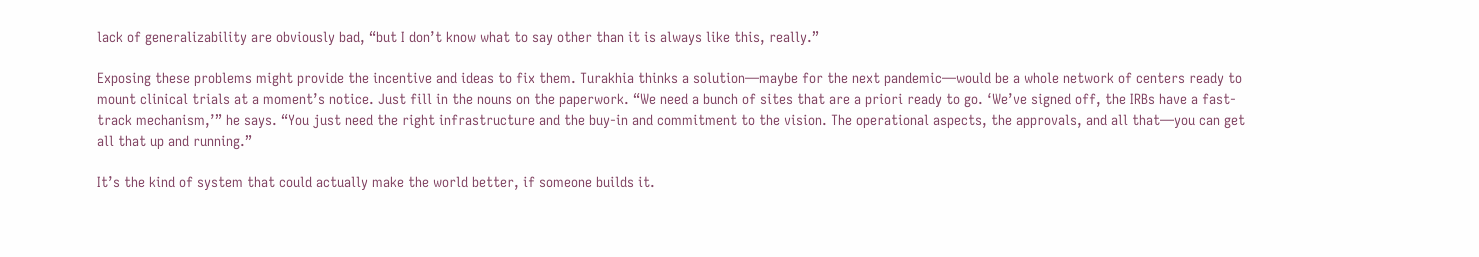lack of generalizability are obviously bad, “but I don’t know what to say other than it is always like this, really.”

Exposing these problems might provide the incentive and ideas to fix them. Turakhia thinks a solution—maybe for the next pandemic—would be a whole network of centers ready to mount clinical trials at a moment’s notice. Just fill in the nouns on the paperwork. “We need a bunch of sites that are a priori ready to go. ‘We’ve signed off, the IRBs have a fast-track mechanism,’” he says. “You just need the right infrastructure and the buy-in and commitment to the vision. The operational aspects, the approvals, and all that—you can get all that up and running.”

It’s the kind of system that could actually make the world better, if someone builds it.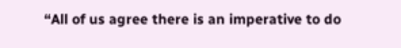“All of us agree there is an imperative to do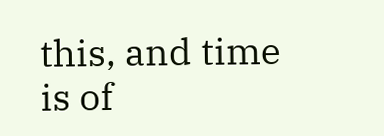this, and time is of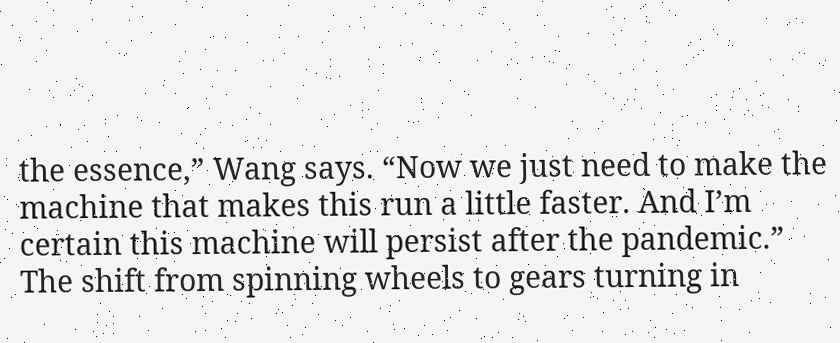the essence,” Wang says. “Now we just need to make the machine that makes this run a little faster. And I’m certain this machine will persist after the pandemic.” The shift from spinning wheels to gears turning in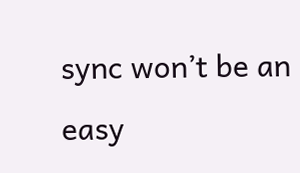sync won’t be an easy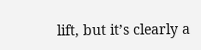lift, but it’s clearly a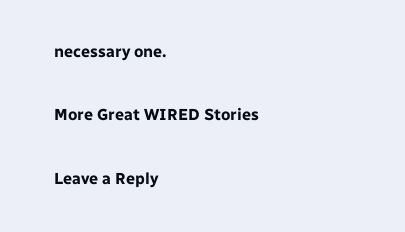necessary one.

More Great WIRED Stories

Leave a Reply